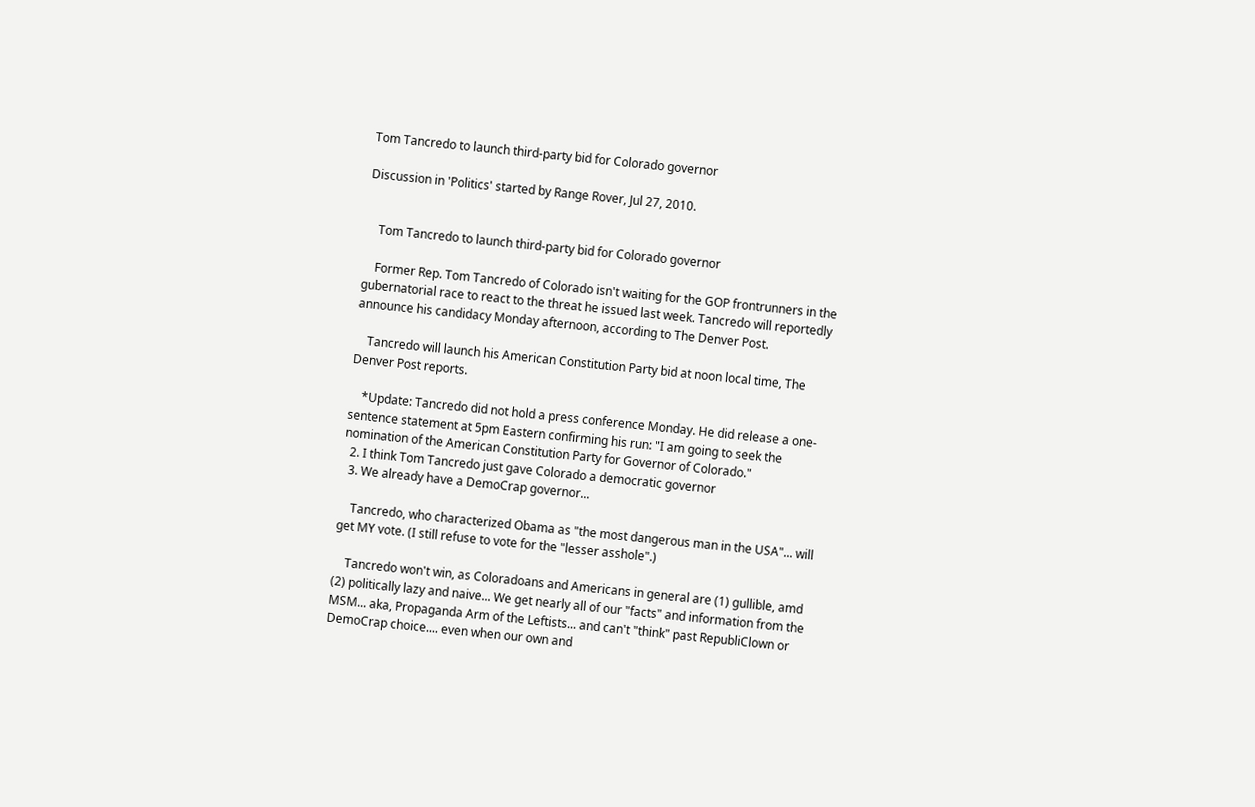Tom Tancredo to launch third-party bid for Colorado governor

Discussion in 'Politics' started by Range Rover, Jul 27, 2010.


    Tom Tancredo to launch third-party bid for Colorado governor

    Former Rep. Tom Tancredo of Colorado isn't waiting for the GOP frontrunners in the gubernatorial race to react to the threat he issued last week. Tancredo will reportedly announce his candidacy Monday afternoon, according to The Denver Post.

    Tancredo will launch his American Constitution Party bid at noon local time, The Denver Post reports.

    *Update: Tancredo did not hold a press conference Monday. He did release a one-sentence statement at 5pm Eastern confirming his run: "I am going to seek the nomination of the American Constitution Party for Governor of Colorado."
  2. I think Tom Tancredo just gave Colorado a democratic governor
  3. We already have a DemoCrap governor...

    Tancredo, who characterized Obama as "the most dangerous man in the USA"... will get MY vote. (I still refuse to vote for the "lesser asshole".)

    Tancredo won't win, as Coloradoans and Americans in general are (1) gullible, amd (2) politically lazy and naive... We get nearly all of our "facts" and information from the MSM... aka, Propaganda Arm of the Leftists... and can't "think" past RepubliClown or DemoCrap choice.... even when our own and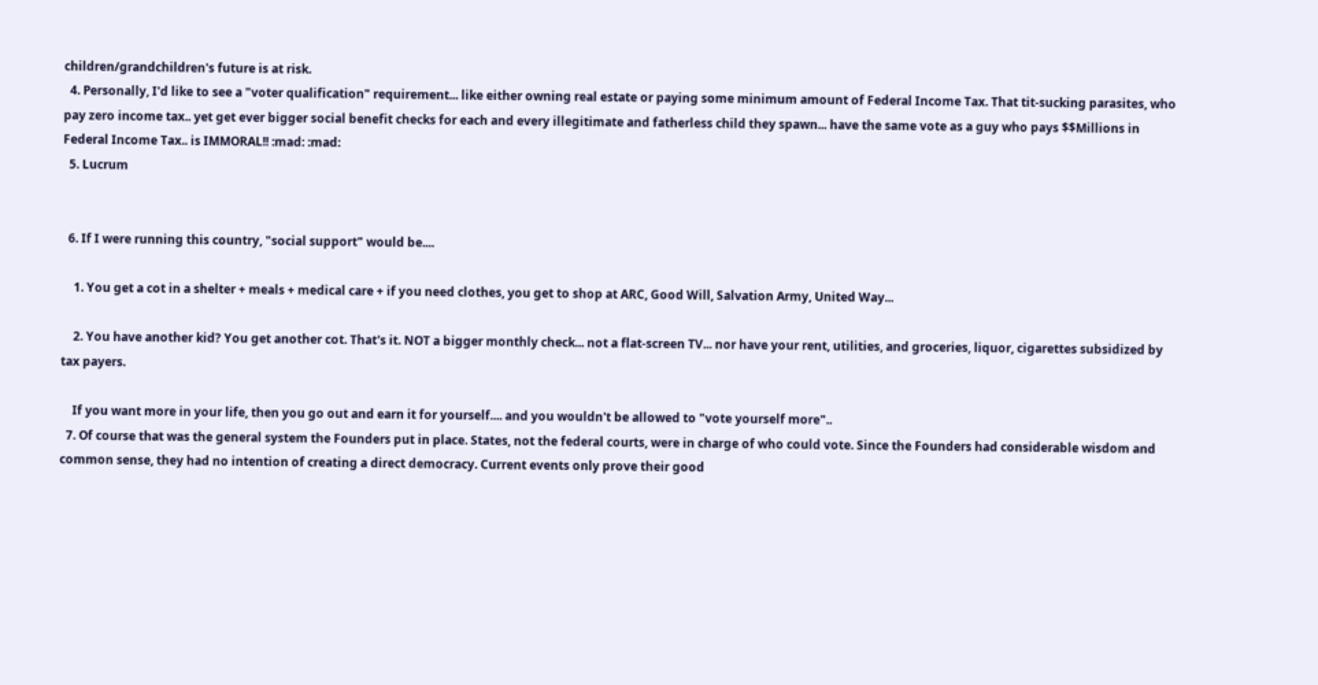children/grandchildren's future is at risk.
  4. Personally, I'd like to see a "voter qualification" requirement... like either owning real estate or paying some minimum amount of Federal Income Tax. That tit-sucking parasites, who pay zero income tax.. yet get ever bigger social benefit checks for each and every illegitimate and fatherless child they spawn... have the same vote as a guy who pays $$Millions in Federal Income Tax.. is IMMORAL!! :mad: :mad:
  5. Lucrum


  6. If I were running this country, "social support" would be....

    1. You get a cot in a shelter + meals + medical care + if you need clothes, you get to shop at ARC, Good Will, Salvation Army, United Way...

    2. You have another kid? You get another cot. That's it. NOT a bigger monthly check... not a flat-screen TV... nor have your rent, utilities, and groceries, liquor, cigarettes subsidized by tax payers.

    If you want more in your life, then you go out and earn it for yourself.... and you wouldn't be allowed to "vote yourself more"..
  7. Of course that was the general system the Founders put in place. States, not the federal courts, were in charge of who could vote. Since the Founders had considerable wisdom and common sense, they had no intention of creating a direct democracy. Current events only prove their good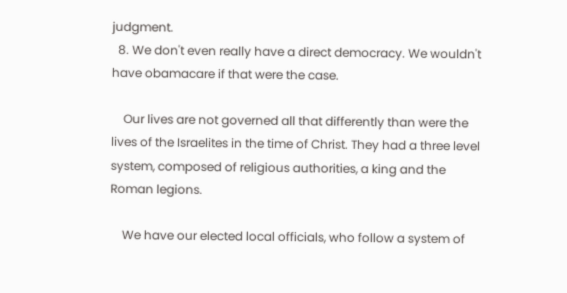judgment.
  8. We don't even really have a direct democracy. We wouldn't have obamacare if that were the case.

    Our lives are not governed all that differently than were the lives of the Israelites in the time of Christ. They had a three level system, composed of religious authorities, a king and the Roman legions.

    We have our elected local officials, who follow a system of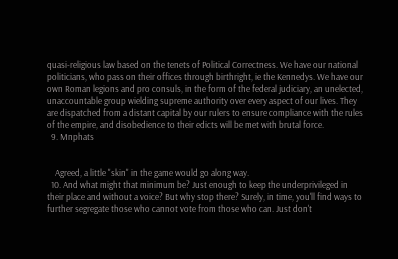quasi-religious law based on the tenets of Political Correctness. We have our national politicians, who pass on their offices through birthright, ie the Kennedys. We have our own Roman legions and pro consuls, in the form of the federal judiciary, an unelected, unaccountable group wielding supreme authority over every aspect of our lives. They are dispatched from a distant capital by our rulers to ensure compliance with the rules of the empire, and disobedience to their edicts will be met with brutal force.
  9. Mnphats


    Agreed, a little "skin" in the game would go along way.
  10. And what might that minimum be? Just enough to keep the underprivileged in their place and without a voice? But why stop there? Surely, in time, you'll find ways to further segregate those who cannot vote from those who can. Just don't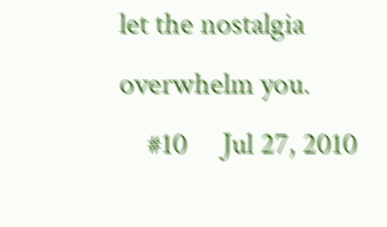let the nostalgia overwhelm you.
    #10     Jul 27, 2010